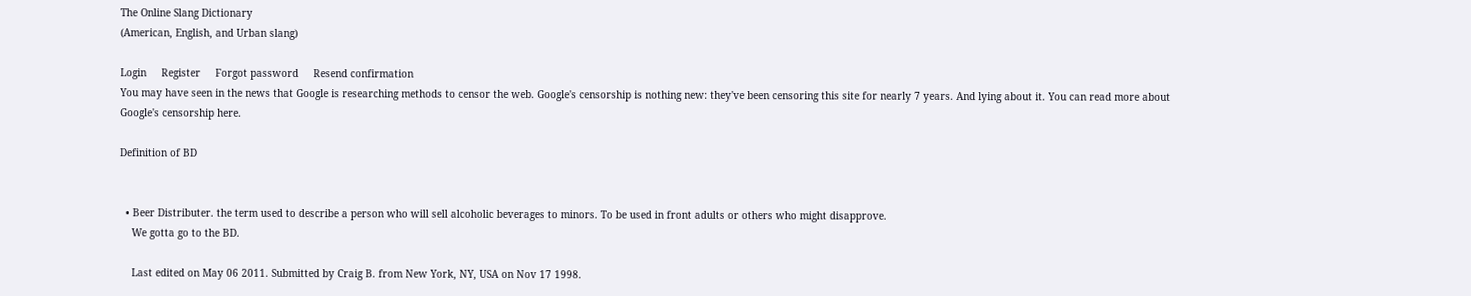The Online Slang Dictionary
(American, English, and Urban slang)

Login     Register     Forgot password     Resend confirmation
You may have seen in the news that Google is researching methods to censor the web. Google's censorship is nothing new: they've been censoring this site for nearly 7 years. And lying about it. You can read more about Google's censorship here.

Definition of BD


  • Beer Distributer. the term used to describe a person who will sell alcoholic beverages to minors. To be used in front adults or others who might disapprove.
    We gotta go to the BD.

    Last edited on May 06 2011. Submitted by Craig B. from New York, NY, USA on Nov 17 1998.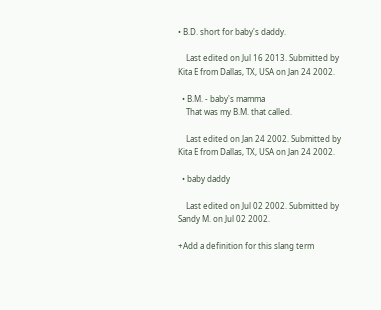• B.D. short for baby's daddy.

    Last edited on Jul 16 2013. Submitted by Kita E from Dallas, TX, USA on Jan 24 2002.

  • B.M. - baby's mamma
    That was my B.M. that called.

    Last edited on Jan 24 2002. Submitted by Kita E from Dallas, TX, USA on Jan 24 2002.

  • baby daddy

    Last edited on Jul 02 2002. Submitted by Sandy M. on Jul 02 2002.

+Add a definition for this slang term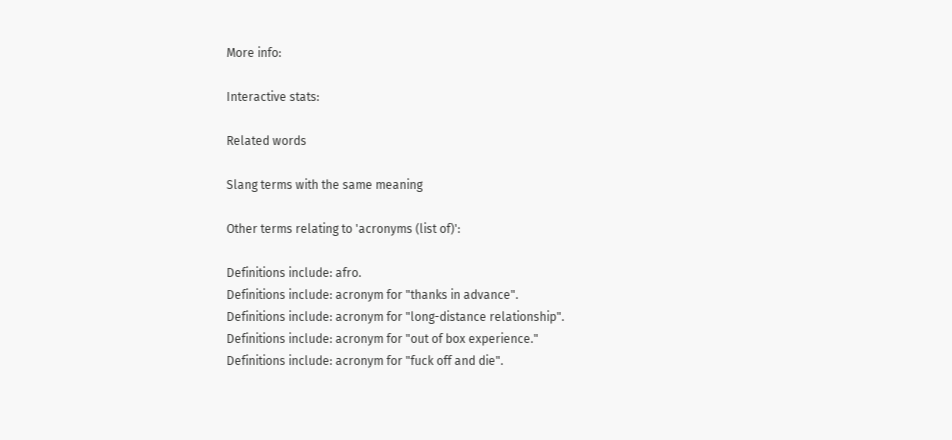More info:

Interactive stats:

Related words

Slang terms with the same meaning

Other terms relating to 'acronyms (list of)':

Definitions include: afro.
Definitions include: acronym for "thanks in advance".
Definitions include: acronym for "long-distance relationship".
Definitions include: acronym for "out of box experience."
Definitions include: acronym for "fuck off and die".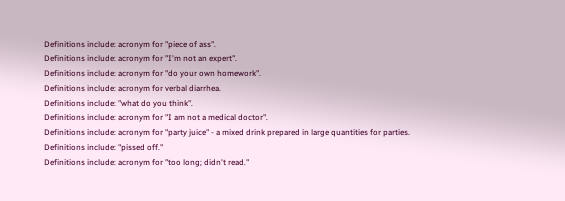Definitions include: acronym for "piece of ass".
Definitions include: acronym for "I'm not an expert".
Definitions include: acronym for "do your own homework".
Definitions include: acronym for verbal diarrhea.
Definitions include: "what do you think".
Definitions include: acronym for "I am not a medical doctor".
Definitions include: acronym for "party juice" - a mixed drink prepared in large quantities for parties.
Definitions include: "pissed off."
Definitions include: acronym for "too long; didn't read."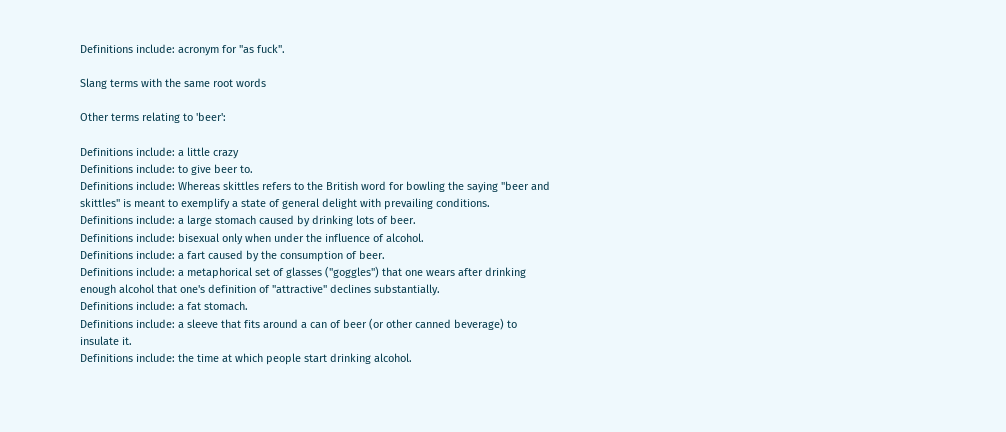Definitions include: acronym for "as fuck".

Slang terms with the same root words

Other terms relating to 'beer':

Definitions include: a little crazy
Definitions include: to give beer to.
Definitions include: Whereas skittles refers to the British word for bowling the saying "beer and skittles" is meant to exemplify a state of general delight with prevailing conditions.
Definitions include: a large stomach caused by drinking lots of beer.
Definitions include: bisexual only when under the influence of alcohol.
Definitions include: a fart caused by the consumption of beer.
Definitions include: a metaphorical set of glasses ("goggles") that one wears after drinking enough alcohol that one's definition of "attractive" declines substantially.
Definitions include: a fat stomach.
Definitions include: a sleeve that fits around a can of beer (or other canned beverage) to insulate it.
Definitions include: the time at which people start drinking alcohol.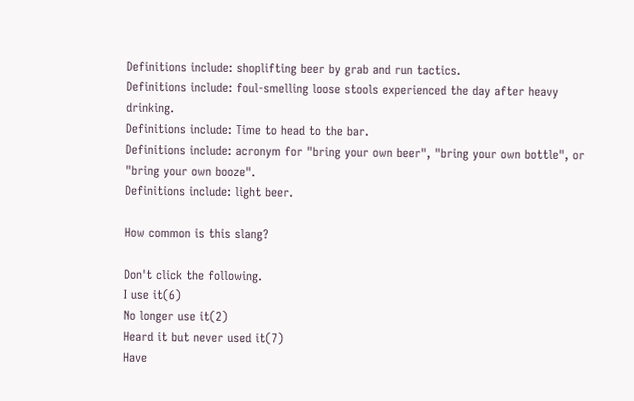Definitions include: shoplifting beer by grab and run tactics.
Definitions include: foul-smelling loose stools experienced the day after heavy drinking.
Definitions include: Time to head to the bar.
Definitions include: acronym for "bring your own beer", "bring your own bottle", or "bring your own booze".
Definitions include: light beer.

How common is this slang?

Don't click the following.
I use it(6)
No longer use it(2)
Heard it but never used it(7)
Have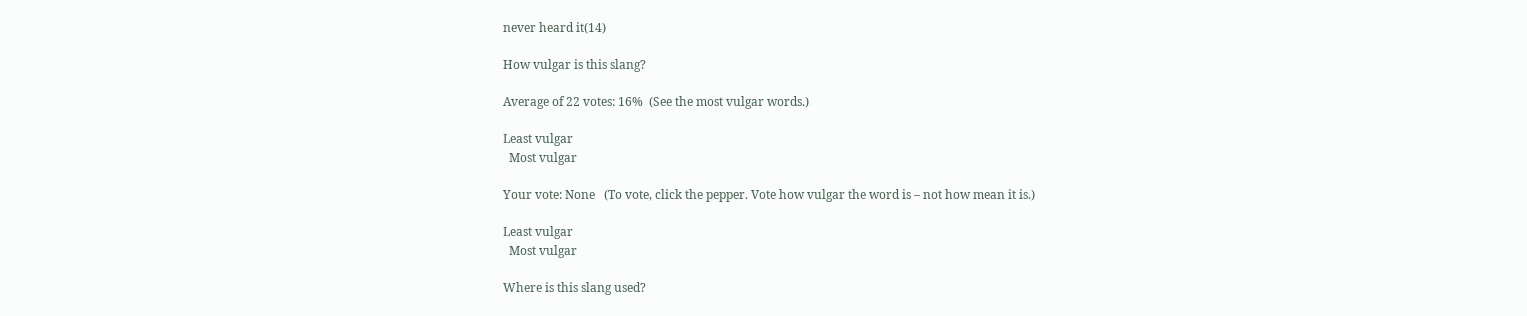never heard it(14)

How vulgar is this slang?

Average of 22 votes: 16%  (See the most vulgar words.)

Least vulgar
  Most vulgar

Your vote: None   (To vote, click the pepper. Vote how vulgar the word is – not how mean it is.)

Least vulgar
  Most vulgar

Where is this slang used?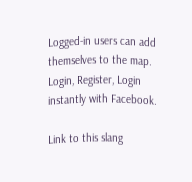Logged-in users can add themselves to the map. Login, Register, Login instantly with Facebook.

Link to this slang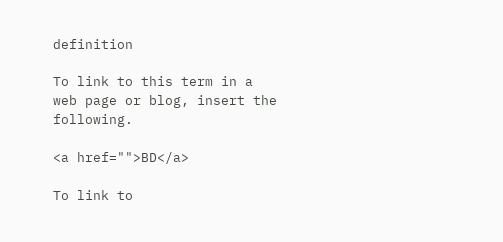definition

To link to this term in a web page or blog, insert the following.

<a href="">BD</a>

To link to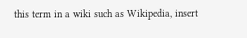this term in a wiki such as Wikipedia, insert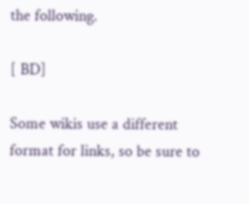the following.

[ BD]

Some wikis use a different format for links, so be sure to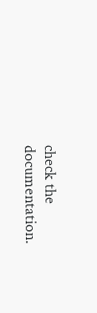check the documentation.